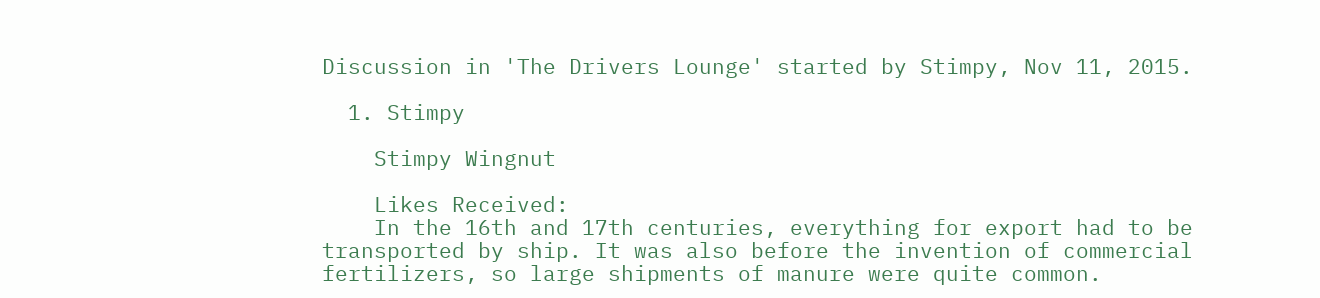Discussion in 'The Drivers Lounge' started by Stimpy, Nov 11, 2015.

  1. Stimpy

    Stimpy Wingnut

    Likes Received:
    In the 16th and 17th centuries, everything for export had to be transported by ship. It was also before the invention of commercial fertilizers, so large shipments of manure were quite common.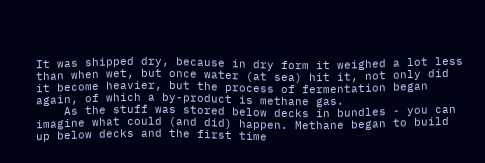It was shipped dry, because in dry form it weighed a lot less than when wet, but once water (at sea) hit it, not only did it become heavier, but the process of fermentation began again, of which a by-product is methane gas.
    As the stuff was stored below decks in bundles - you can imagine what could (and did) happen. Methane began to build up below decks and the first time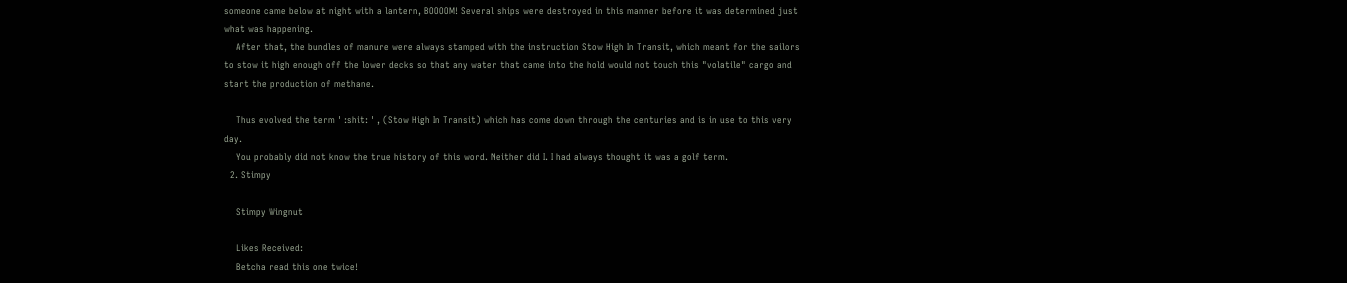someone came below at night with a lantern, BOOOOM! Several ships were destroyed in this manner before it was determined just what was happening.
    After that, the bundles of manure were always stamped with the instruction Stow High In Transit, which meant for the sailors to stow it high enough off the lower decks so that any water that came into the hold would not touch this "volatile" cargo and start the production of methane.

    Thus evolved the term ' :shit: ' , (Stow High In Transit) which has come down through the centuries and is in use to this very day.
    You probably did not know the true history of this word. Neither did I. I had always thought it was a golf term.
  2. Stimpy

    Stimpy Wingnut

    Likes Received:
    Betcha read this one twice!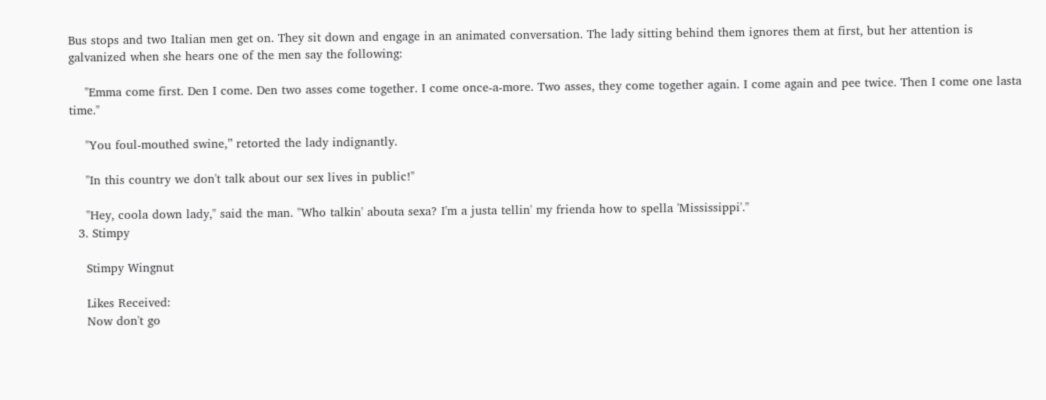Bus stops and two Italian men get on. They sit down and engage in an animated conversation. The lady sitting behind them ignores them at first, but her attention is galvanized when she hears one of the men say the following:

    "Emma come first. Den I come. Den two asses come together. I come once-a-more. Two asses, they come together again. I come again and pee twice. Then I come one lasta time."

    "You foul-mouthed swine,” retorted the lady indignantly.

    "In this country we don't talk about our sex lives in public!"

    "Hey, coola down lady," said the man. "Who talkin' abouta sexa? I'm a justa tellin' my frienda how to spella 'Mississippi'."
  3. Stimpy

    Stimpy Wingnut

    Likes Received:
    Now don't go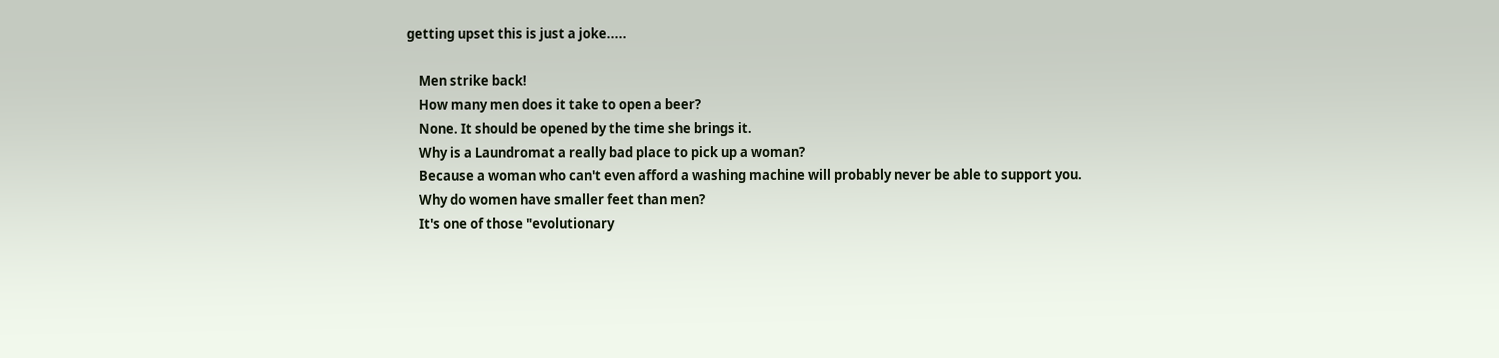getting upset this is just a joke.....

    Men strike back!
    How many men does it take to open a beer?
    None. It should be opened by the time she brings it.
    Why is a Laundromat a really bad place to pick up a woman?
    Because a woman who can't even afford a washing machine will probably never be able to support you.
    Why do women have smaller feet than men?
    It's one of those "evolutionary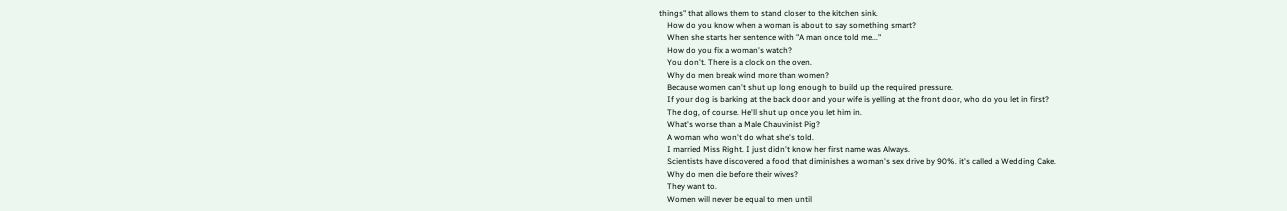things" that allows them to stand closer to the kitchen sink.
    How do you know when a woman is about to say something smart?
    When she starts her sentence with "A man once told me..."
    How do you fix a woman's watch?
    You don't. There is a clock on the oven.
    Why do men break wind more than women?
    Because women can't shut up long enough to build up the required pressure.
    If your dog is barking at the back door and your wife is yelling at the front door, who do you let in first?
    The dog, of course. He'll shut up once you let him in.
    What's worse than a Male Chauvinist Pig?
    A woman who won't do what she's told.
    I married Miss Right. I just didn't know her first name was Always.
    Scientists have discovered a food that diminishes a woman's sex drive by 90%. it's called a Wedding Cake.
    Why do men die before their wives?
    They want to.
    Women will never be equal to men until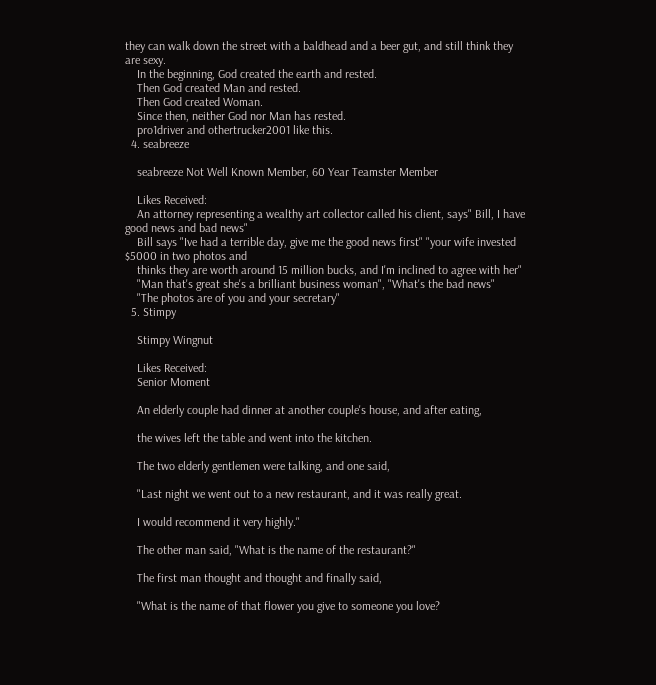they can walk down the street with a baldhead and a beer gut, and still think they are sexy.
    In the beginning, God created the earth and rested.
    Then God created Man and rested.
    Then God created Woman.
    Since then, neither God nor Man has rested.
    pro1driver and othertrucker2001 like this.
  4. seabreeze

    seabreeze Not Well Known Member, 60 Year Teamster Member

    Likes Received:
    An attorney representing a wealthy art collector called his client, says" Bill, I have good news and bad news"
    Bill says "Ive had a terrible day, give me the good news first" "your wife invested $5000 in two photos and
    thinks they are worth around 15 million bucks, and I'm inclined to agree with her"
    "Man that's great she's a brilliant business woman", "What's the bad news"
    "The photos are of you and your secretary"
  5. Stimpy

    Stimpy Wingnut

    Likes Received:
    Senior Moment

    An elderly couple had dinner at another couple's house, and after eating,

    the wives left the table and went into the kitchen.

    The two elderly gentlemen were talking, and one said,

    "Last night we went out to a new restaurant, and it was really great.

    I would recommend it very highly."

    The other man said, "What is the name of the restaurant?"

    The first man thought and thought and finally said,

    "What is the name of that flower you give to someone you love?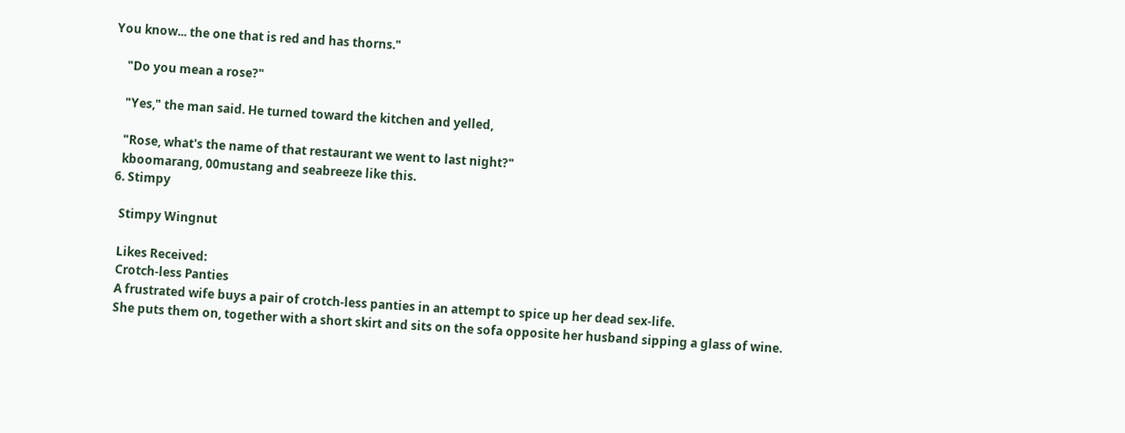You know... the one that is red and has thorns."

    "Do you mean a rose?"

    "Yes," the man said. He turned toward the kitchen and yelled,

    "Rose, what's the name of that restaurant we went to last night?"
    kboomarang, 00mustang and seabreeze like this.
  6. Stimpy

    Stimpy Wingnut

    Likes Received:
    Crotch-less Panties
    A frustrated wife buys a pair of crotch-less panties in an attempt to spice up her dead sex-life.
    She puts them on, together with a short skirt and sits on the sofa opposite her husband sipping a glass of wine.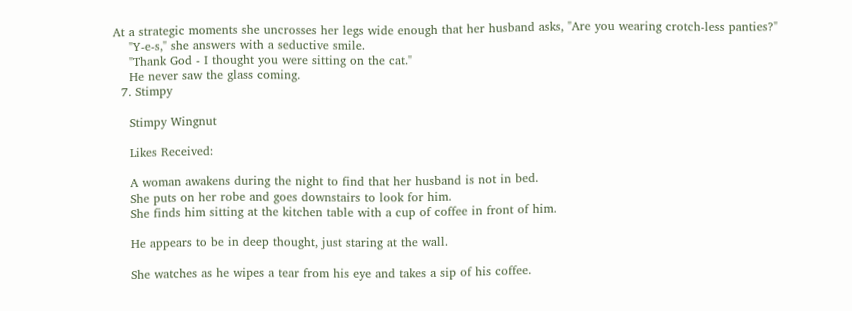At a strategic moments she uncrosses her legs wide enough that her husband asks, "Are you wearing crotch-less panties?"
    "Y-e-s," she answers with a seductive smile.
    "Thank God - I thought you were sitting on the cat."
    He never saw the glass coming.
  7. Stimpy

    Stimpy Wingnut

    Likes Received:

    A woman awakens during the night to find that her husband is not in bed.
    She puts on her robe and goes downstairs to look for him.
    She finds him sitting at the kitchen table with a cup of coffee in front of him.

    He appears to be in deep thought, just staring at the wall.

    She watches as he wipes a tear from his eye and takes a sip of his coffee.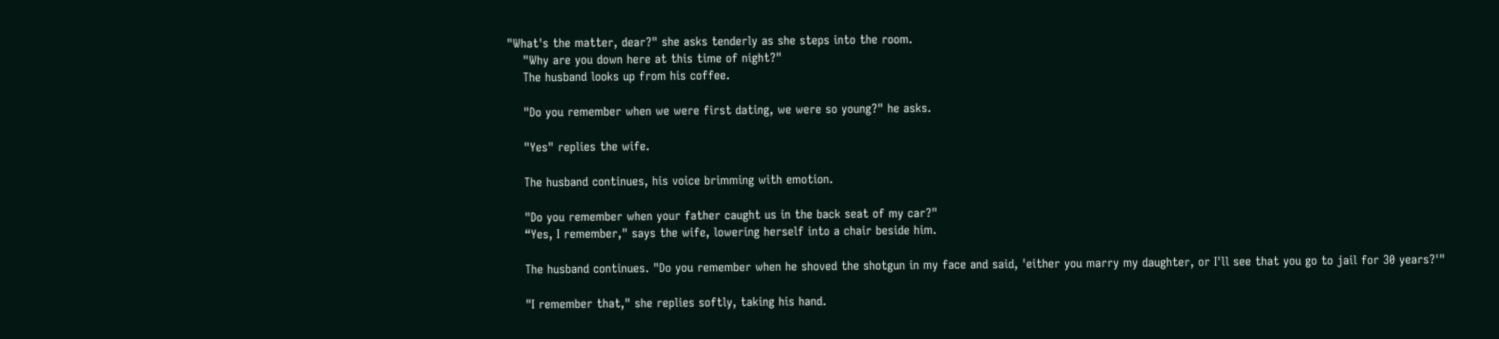"What's the matter, dear?" she asks tenderly as she steps into the room.
    "Why are you down here at this time of night?"
    The husband looks up from his coffee.

    "Do you remember when we were first dating, we were so young?" he asks.

    "Yes" replies the wife.

    The husband continues, his voice brimming with emotion.

    "Do you remember when your father caught us in the back seat of my car?"
    “Yes, I remember," says the wife, lowering herself into a chair beside him.

    The husband continues. "Do you remember when he shoved the shotgun in my face and said, 'either you marry my daughter, or I'll see that you go to jail for 30 years?'"

    "I remember that," she replies softly, taking his hand.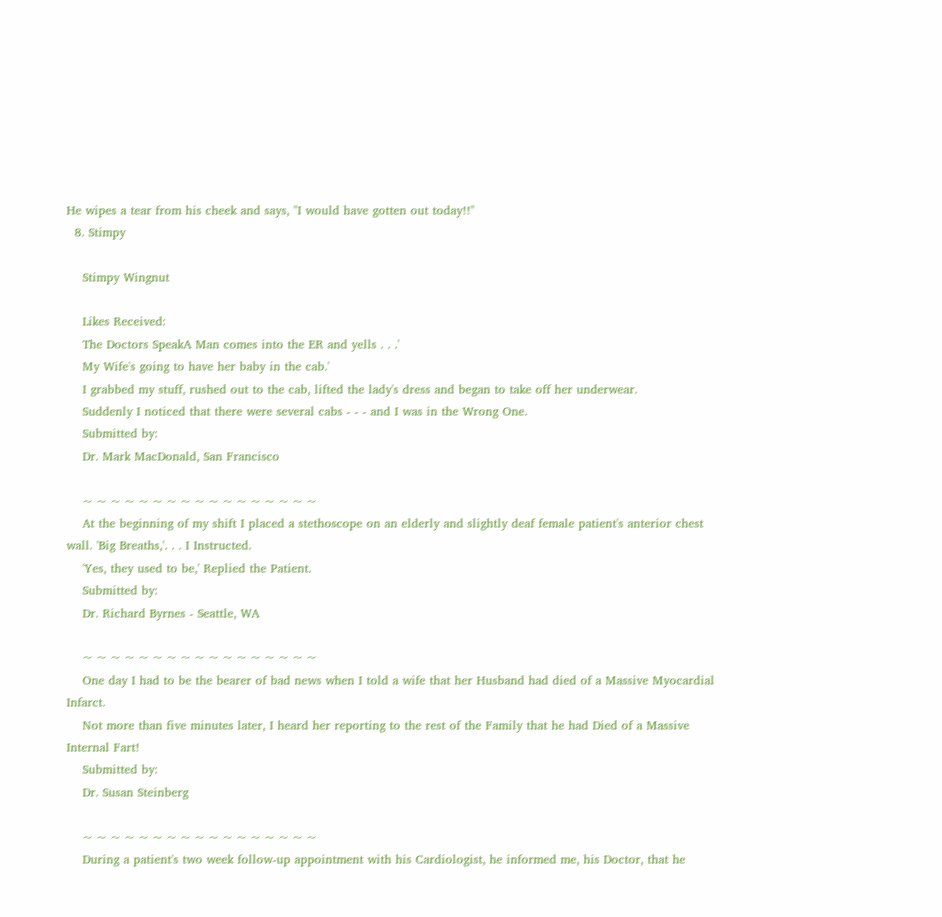He wipes a tear from his cheek and says, "I would have gotten out today!!"
  8. Stimpy

    Stimpy Wingnut

    Likes Received:
    The Doctors SpeakA Man comes into the ER and yells . . .'
    My Wife's going to have her baby in the cab.'
    I grabbed my stuff, rushed out to the cab, lifted the lady's dress and began to take off her underwear.
    Suddenly I noticed that there were several cabs - - - and I was in the Wrong One.
    Submitted by:
    Dr. Mark MacDonald, San Francisco

    ~ ~ ~ ~ ~ ~ ~ ~ ~ ~ ~ ~ ~ ~ ~ ~ ~
    At the beginning of my shift I placed a stethoscope on an elderly and slightly deaf female patient's anterior chest wall. 'Big Breaths,'. . . I Instructed.
    'Yes, they used to be,' Replied the Patient.
    Submitted by:
    Dr. Richard Byrnes - Seattle, WA

    ~ ~ ~ ~ ~ ~ ~ ~ ~ ~ ~ ~ ~ ~ ~ ~ ~
    One day I had to be the bearer of bad news when I told a wife that her Husband had died of a Massive Myocardial Infarct.
    Not more than five minutes later, I heard her reporting to the rest of the Family that he had Died of a Massive Internal Fart!
    Submitted by:
    Dr. Susan Steinberg

    ~ ~ ~ ~ ~ ~ ~ ~ ~ ~ ~ ~ ~ ~ ~ ~ ~
    During a patient's two week follow-up appointment with his Cardiologist, he informed me, his Doctor, that he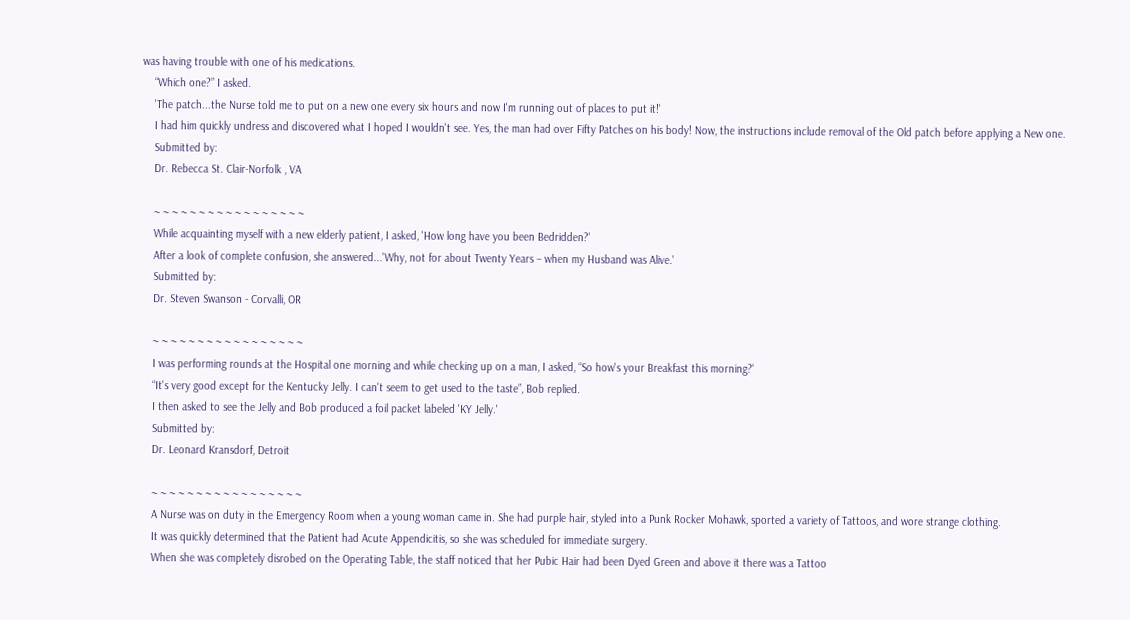was having trouble with one of his medications.
    “Which one?” I asked.
    'The patch...the Nurse told me to put on a new one every six hours and now I'm running out of places to put it!'
    I had him quickly undress and discovered what I hoped I wouldn't see. Yes, the man had over Fifty Patches on his body! Now, the instructions include removal of the Old patch before applying a New one.
    Submitted by:
    Dr. Rebecca St. Clair-Norfolk , VA

    ~ ~ ~ ~ ~ ~ ~ ~ ~ ~ ~ ~ ~ ~ ~ ~ ~
    While acquainting myself with a new elderly patient, I asked, 'How long have you been Bedridden?'
    After a look of complete confusion, she answered...'Why, not for about Twenty Years – when my Husband was Alive.'
    Submitted by:
    Dr. Steven Swanson - Corvalli, OR

    ~ ~ ~ ~ ~ ~ ~ ~ ~ ~ ~ ~ ~ ~ ~ ~ ~
    I was performing rounds at the Hospital one morning and while checking up on a man, I asked, “So how's your Breakfast this morning?'
    “It's very good except for the Kentucky Jelly. I can't seem to get used to the taste”, Bob replied.
    I then asked to see the Jelly and Bob produced a foil packet labeled 'KY Jelly.'
    Submitted by:
    Dr. Leonard Kransdorf, Detroit

    ~ ~ ~ ~ ~ ~ ~ ~ ~ ~ ~ ~ ~ ~ ~ ~ ~
    A Nurse was on duty in the Emergency Room when a young woman came in. She had purple hair, styled into a Punk Rocker Mohawk, sported a variety of Tattoos, and wore strange clothing.
    It was quickly determined that the Patient had Acute Appendicitis, so she was scheduled for immediate surgery.
    When she was completely disrobed on the Operating Table, the staff noticed that her Pubic Hair had been Dyed Green and above it there was a Tattoo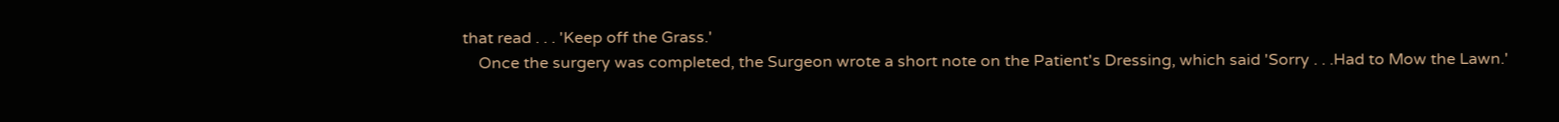that read . . . 'Keep off the Grass.'
    Once the surgery was completed, the Surgeon wrote a short note on the Patient's Dressing, which said 'Sorry . . .Had to Mow the Lawn.'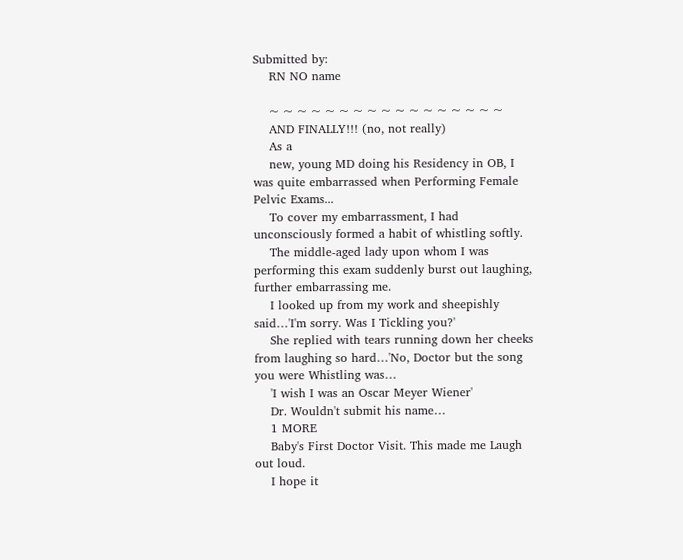Submitted by:
    RN NO name

    ~ ~ ~ ~ ~ ~ ~ ~ ~ ~ ~ ~ ~ ~ ~ ~ ~
    AND FINALLY!!! (no, not really)
    As a
    new, young MD doing his Residency in OB, I was quite embarrassed when Performing Female Pelvic Exams...
    To cover my embarrassment, I had unconsciously formed a habit of whistling softly.
    The middle-aged lady upon whom I was performing this exam suddenly burst out laughing, further embarrassing me.
    I looked up from my work and sheepishly said…'I'm sorry. Was I Tickling you?'
    She replied with tears running down her cheeks from laughing so hard…'No, Doctor but the song you were Whistling was…
    'I wish I was an Oscar Meyer Wiener'
    Dr. Wouldn't submit his name…
    1 MORE
    Baby's First Doctor Visit. This made me Laugh out loud.
    I hope it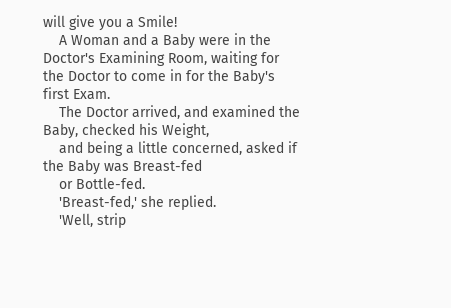will give you a Smile!
    A Woman and a Baby were in the Doctor's Examining Room, waiting for the Doctor to come in for the Baby's first Exam.
    The Doctor arrived, and examined the Baby, checked his Weight,
    and being a little concerned, asked if the Baby was Breast-fed
    or Bottle-fed.
    'Breast-fed,' she replied.
    'Well, strip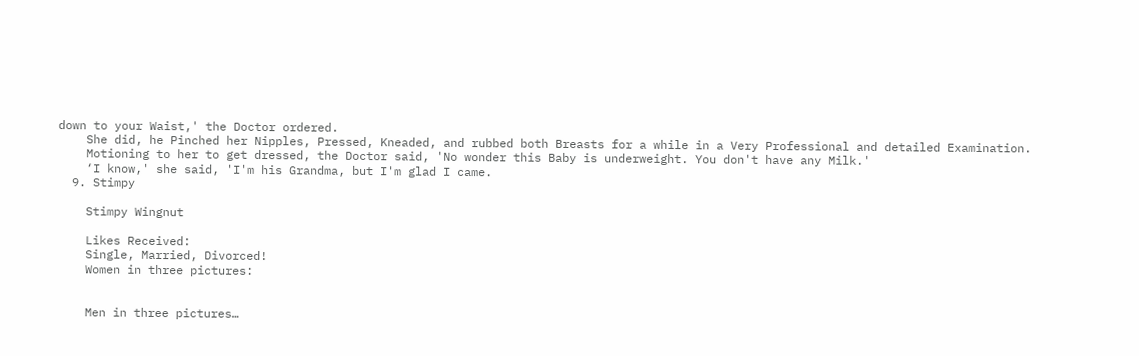down to your Waist,' the Doctor ordered.
    She did, he Pinched her Nipples, Pressed, Kneaded, and rubbed both Breasts for a while in a Very Professional and detailed Examination.
    Motioning to her to get dressed, the Doctor said, 'No wonder this Baby is underweight. You don't have any Milk.'
    ‘I know,' she said, 'I'm his Grandma, but I'm glad I came.
  9. Stimpy

    Stimpy Wingnut

    Likes Received:
    Single, Married, Divorced!
    Women in three pictures:


    Men in three pictures…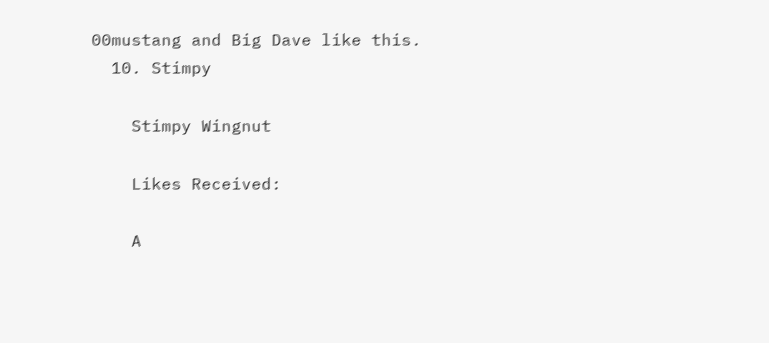00mustang and Big Dave like this.
  10. Stimpy

    Stimpy Wingnut

    Likes Received:

    A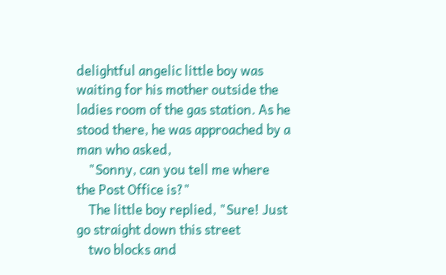delightful angelic little boy was waiting for his mother outside the ladies room of the gas station. As he stood there, he was approached by a man who asked,
    "Sonny, can you tell me where the Post Office is?"
    The little boy replied, "Sure! Just go straight down this street
    two blocks and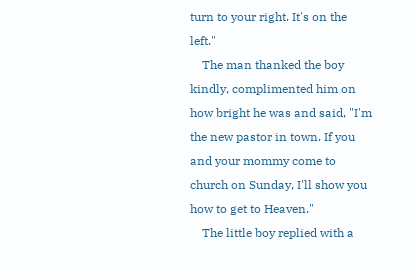turn to your right. It's on the left."
    The man thanked the boy kindly, complimented him on how bright he was and said, "I'm the new pastor in town. If you and your mommy come to church on Sunday, I'll show you how to get to Heaven."
    The little boy replied with a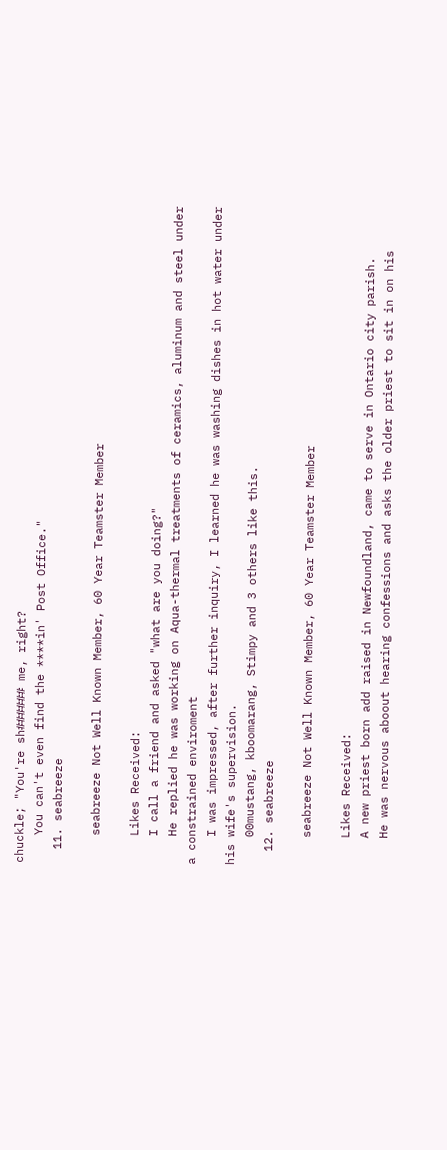chuckle; "You're sh###### me, right?
    You can't even find the ****in' Post Office."
  11. seabreeze

    seabreeze Not Well Known Member, 60 Year Teamster Member

    Likes Received:
    I call a friend and asked "what are you doing?"
    He replied he was working on Aqua-thermal treatments of ceramics, aluminum and steel under a constrained enviroment
    I was impressed, after further inquiry, I learned he was washing dishes in hot water under his wife's supervision.
    00mustang, kboomarang, Stimpy and 3 others like this.
  12. seabreeze

    seabreeze Not Well Known Member, 60 Year Teamster Member

    Likes Received:
    A new priest born add raised in Newfoundland, came to serve in Ontario city parish.
    He was nervous aboout hearing confessions and asks the older priest to sit in on his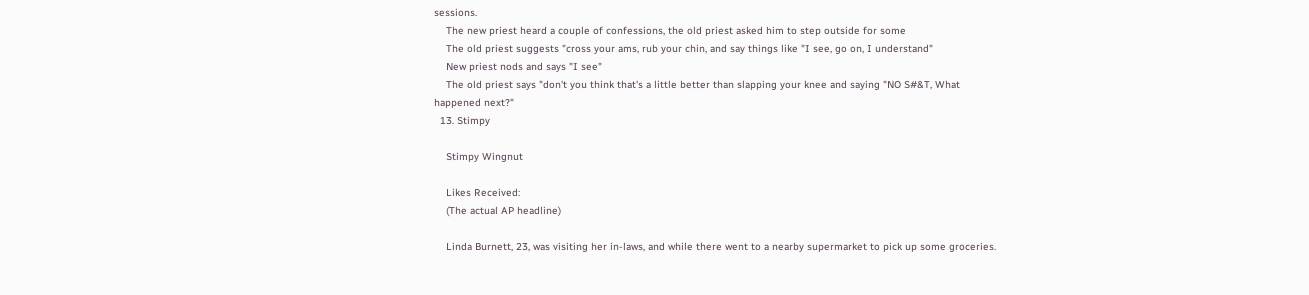sessions.
    The new priest heard a couple of confessions, the old priest asked him to step outside for some
    The old priest suggests "cross your ams, rub your chin, and say things like "I see, go on, I understand"
    New priest nods and says "I see"
    The old priest says "don't you think that's a little better than slapping your knee and saying "NO S#&T, What happened next?"
  13. Stimpy

    Stimpy Wingnut

    Likes Received:
    (The actual AP headline)

    Linda Burnett, 23, was visiting her in-laws, and while there went to a nearby supermarket to pick up some groceries.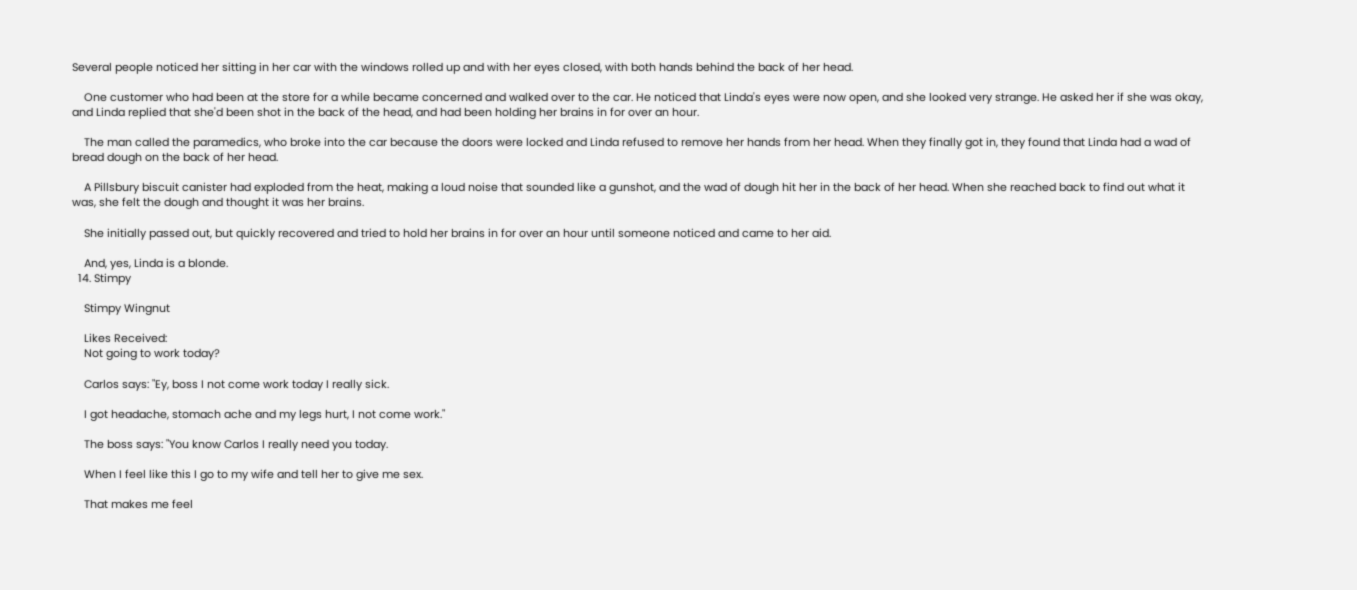Several people noticed her sitting in her car with the windows rolled up and with her eyes closed, with both hands behind the back of her head.

    One customer who had been at the store for a while became concerned and walked over to the car. He noticed that Linda's eyes were now open, and she looked very strange. He asked her if she was okay, and Linda replied that she'd been shot in the back of the head, and had been holding her brains in for over an hour.

    The man called the paramedics, who broke into the car because the doors were locked and Linda refused to remove her hands from her head. When they finally got in, they found that Linda had a wad of bread dough on the back of her head.

    A Pillsbury biscuit canister had exploded from the heat, making a loud noise that sounded like a gunshot, and the wad of dough hit her in the back of her head. When she reached back to find out what it was, she felt the dough and thought it was her brains.

    She initially passed out, but quickly recovered and tried to hold her brains in for over an hour until someone noticed and came to her aid.

    And, yes, Linda is a blonde.
  14. Stimpy

    Stimpy Wingnut

    Likes Received:
    Not going to work today?

    Carlos says: "Ey, boss I not come work today I really sick.

    I got headache, stomach ache and my legs hurt, I not come work."

    The boss says: "You know Carlos I really need you today.

    When I feel like this I go to my wife and tell her to give me sex.

    That makes me feel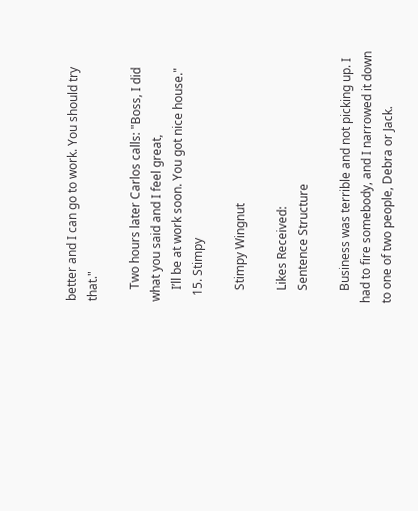better and I can go to work. You should try that."

    Two hours later Carlos calls: "Boss, I did what you said and I feel great,
    I’ll be at work soon. You got nice house."
  15. Stimpy

    Stimpy Wingnut

    Likes Received:
    Sentence Structure

    Business was terrible and not picking up. I had to fire somebody, and I narrowed it down to one of two people, Debra or Jack.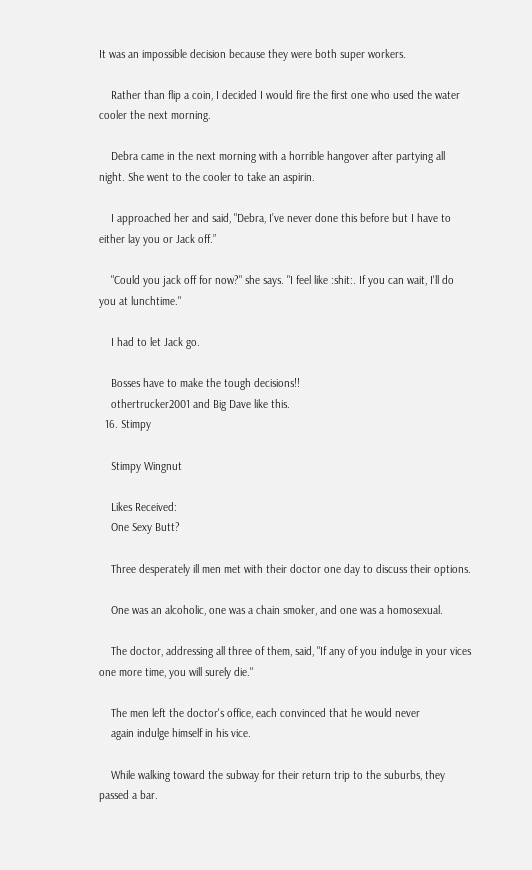It was an impossible decision because they were both super workers.

    Rather than flip a coin, I decided I would fire the first one who used the water cooler the next morning.

    Debra came in the next morning with a horrible hangover after partying all night. She went to the cooler to take an aspirin.

    I approached her and said, "Debra, I’ve never done this before but I have to either lay you or Jack off.”

    "Could you jack off for now?" she says. "I feel like :shit:. If you can wait, I'll do you at lunchtime."

    I had to let Jack go.

    Bosses have to make the tough decisions!!
    othertrucker2001 and Big Dave like this.
  16. Stimpy

    Stimpy Wingnut

    Likes Received:
    One Sexy Butt?

    Three desperately ill men met with their doctor one day to discuss their options.

    One was an alcoholic, one was a chain smoker, and one was a homosexual.

    The doctor, addressing all three of them, said, "If any of you indulge in your vices one more time, you will surely die."

    The men left the doctor's office, each convinced that he would never
    again indulge himself in his vice.

    While walking toward the subway for their return trip to the suburbs, they passed a bar.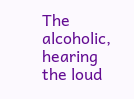The alcoholic, hearing the loud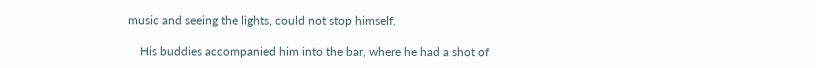music and seeing the lights, could not stop himself.

    His buddies accompanied him into the bar, where he had a shot of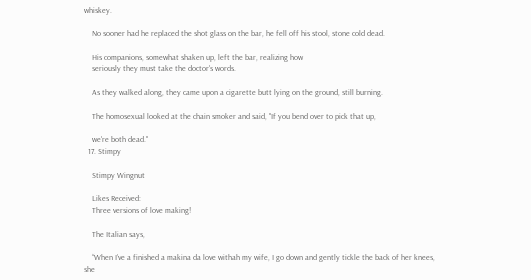whiskey.

    No sooner had he replaced the shot glass on the bar, he fell off his stool, stone cold dead.

    His companions, somewhat shaken up, left the bar, realizing how
    seriously they must take the doctor's words.

    As they walked along, they came upon a cigarette butt lying on the ground, still burning.

    The homosexual looked at the chain smoker and said, "If you bend over to pick that up,

    we're both dead."
  17. Stimpy

    Stimpy Wingnut

    Likes Received:
    Three versions of love making!

    The Italian says,

    “When I’ve a finished a makina da love withah my wife, I go down and gently tickle the back of her knees, she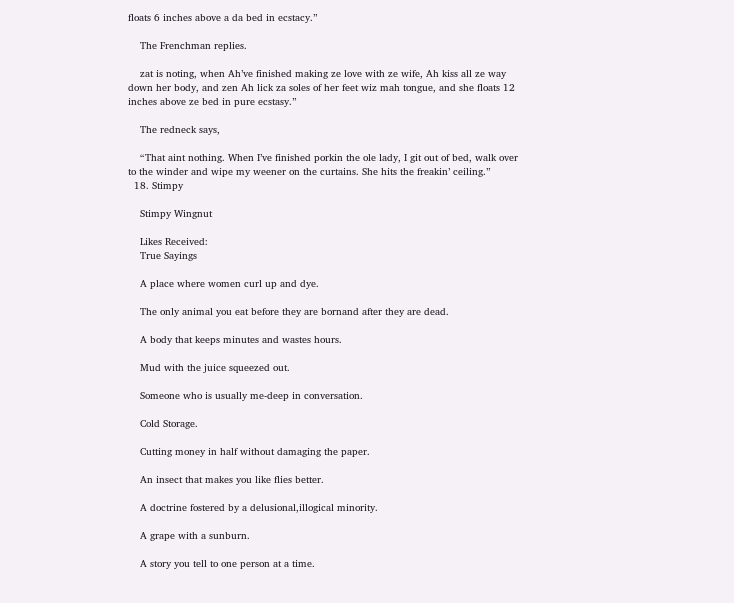floats 6 inches above a da bed in ecstacy.”

    The Frenchman replies.

    zat is noting, when Ah’ve finished making ze love with ze wife, Ah kiss all ze way down her body, and zen Ah lick za soles of her feet wiz mah tongue, and she floats 12 inches above ze bed in pure ecstasy.”

    The redneck says,

    “That aint nothing. When I’ve finished porkin the ole lady, I git out of bed, walk over to the winder and wipe my weener on the curtains. She hits the freakin’ ceiling.”
  18. Stimpy

    Stimpy Wingnut

    Likes Received:
    True Sayings

    A place where women curl up and dye.

    The only animal you eat before they are bornand after they are dead.

    A body that keeps minutes and wastes hours.

    Mud with the juice squeezed out.

    Someone who is usually me-deep in conversation.

    Cold Storage.

    Cutting money in half without damaging the paper.

    An insect that makes you like flies better.

    A doctrine fostered by a delusional,illogical minority.

    A grape with a sunburn.

    A story you tell to one person at a time.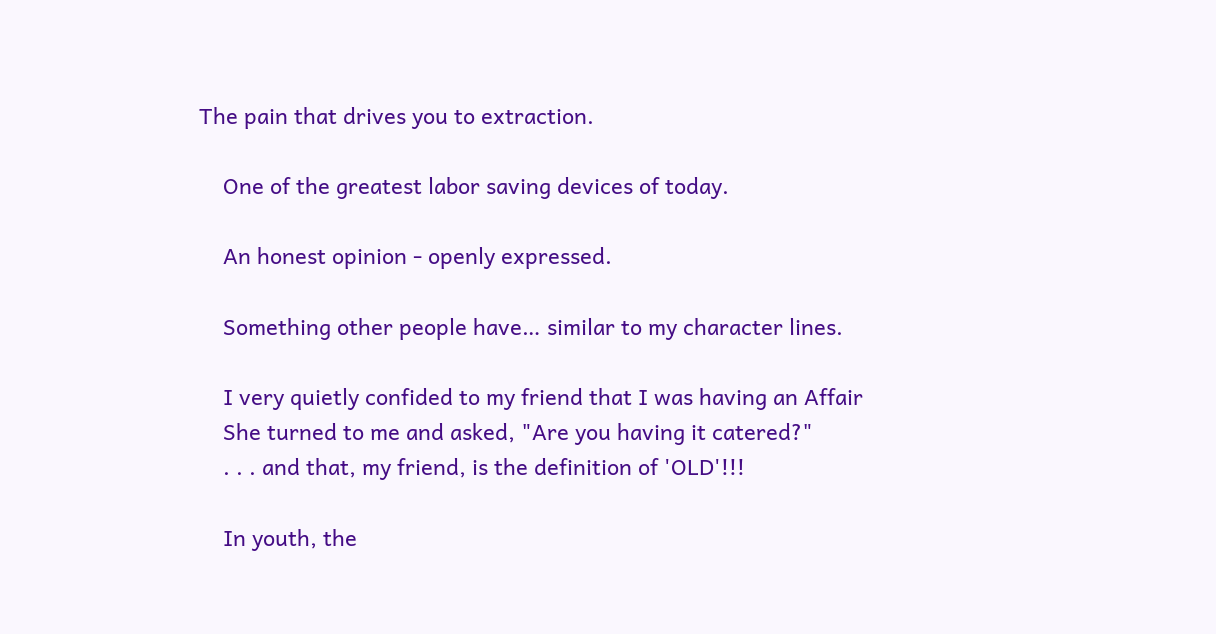The pain that drives you to extraction.

    One of the greatest labor saving devices of today.

    An honest opinion - openly expressed.

    Something other people have… similar to my character lines.

    I very quietly confided to my friend that I was having an Affair
    She turned to me and asked, "Are you having it catered?"
    . . . and that, my friend, is the definition of 'OLD'!!!

    In youth, the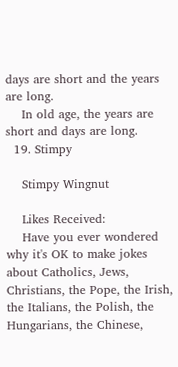days are short and the years are long.
    In old age, the years are short and days are long.
  19. Stimpy

    Stimpy Wingnut

    Likes Received:
    Have you ever wondered why it's OK to make jokes about Catholics, Jews, Christians, the Pope, the Irish, the Italians, the Polish, the Hungarians, the Chinese,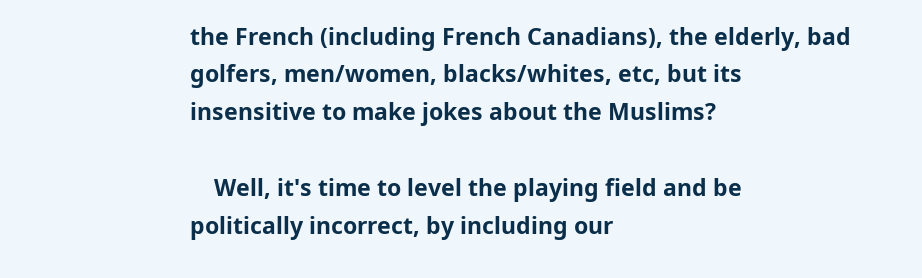the French (including French Canadians), the elderly, bad golfers, men/women, blacks/whites, etc, but its insensitive to make jokes about the Muslims?

    Well, it's time to level the playing field and be politically incorrect, by including our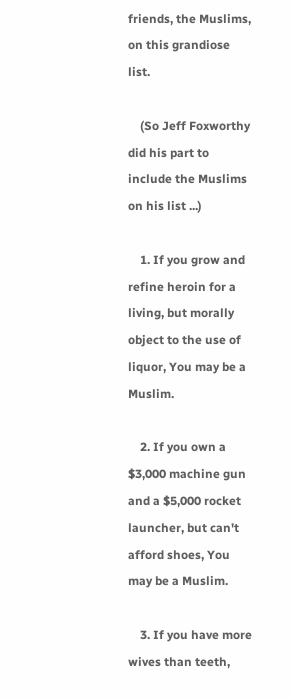friends, the Muslims, on this grandiose list.

    (So Jeff Foxworthy did his part to include the Muslims on his list ...)

    1. If you grow and refine heroin for a living, but morally object to the use of liquor, You may be a Muslim.

    2. If you own a $3,000 machine gun and a $5,000 rocket launcher, but can't afford shoes, You may be a Muslim.

    3. If you have more wives than teeth,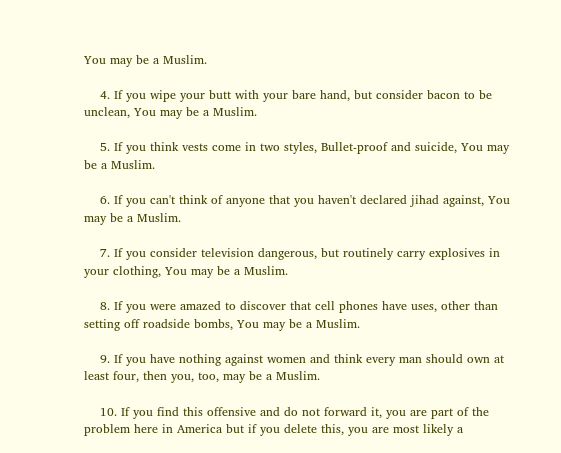You may be a Muslim.

    4. If you wipe your butt with your bare hand, but consider bacon to be unclean, You may be a Muslim.

    5. If you think vests come in two styles, Bullet-proof and suicide, You may be a Muslim.

    6. If you can't think of anyone that you haven't declared jihad against, You may be a Muslim.

    7. If you consider television dangerous, but routinely carry explosives in your clothing, You may be a Muslim.

    8. If you were amazed to discover that cell phones have uses, other than setting off roadside bombs, You may be a Muslim.

    9. If you have nothing against women and think every man should own at least four, then you, too, may be a Muslim.

    10. If you find this offensive and do not forward it, you are part of the problem here in America but if you delete this, you are most likely a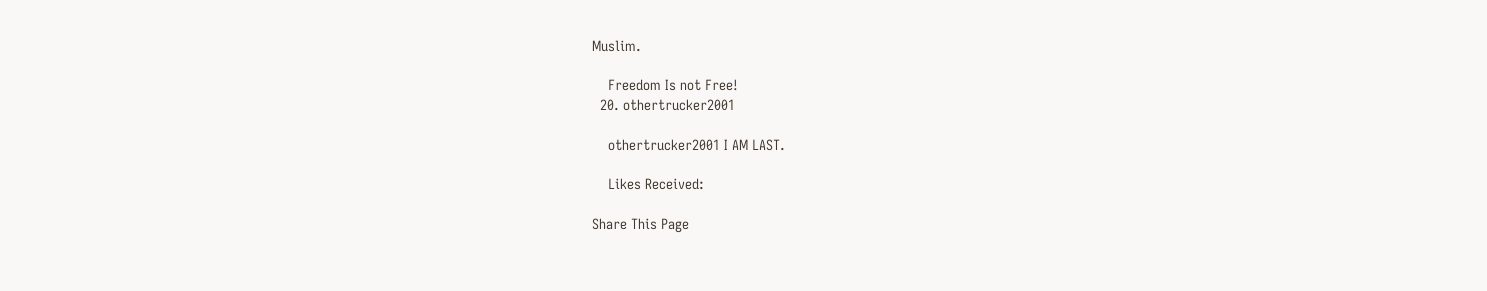Muslim.

    Freedom Is not Free!
  20. othertrucker2001

    othertrucker2001 I AM LAST.

    Likes Received:

Share This Page